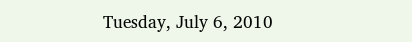Tuesday, July 6, 2010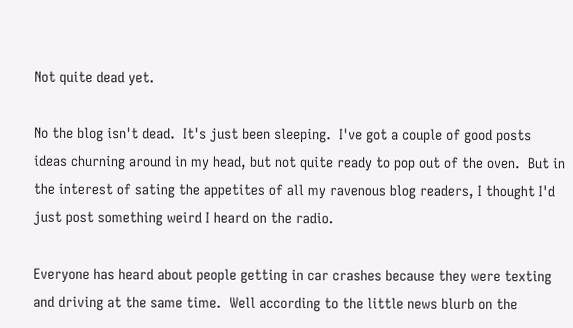Not quite dead yet.

No the blog isn't dead.  It's just been sleeping.  I've got a couple of good posts ideas churning around in my head, but not quite ready to pop out of the oven.  But in the interest of sating the appetites of all my ravenous blog readers, I thought I'd just post something weird I heard on the radio.

Everyone has heard about people getting in car crashes because they were texting and driving at the same time.  Well according to the little news blurb on the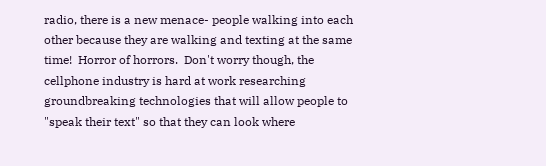radio, there is a new menace- people walking into each other because they are walking and texting at the same time!  Horror of horrors.  Don't worry though, the cellphone industry is hard at work researching groundbreaking technologies that will allow people to "speak their text" so that they can look where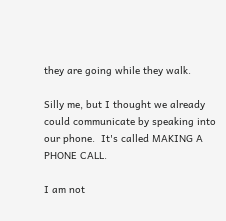they are going while they walk.

Silly me, but I thought we already could communicate by speaking into our phone.  It's called MAKING A PHONE CALL.

I am not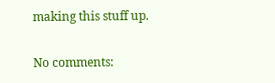making this stuff up.

No comments: